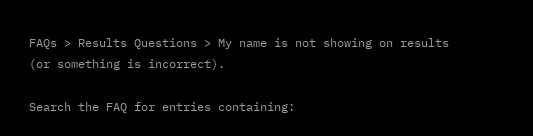FAQs > Results Questions > My name is not showing on results (or something is incorrect).

Search the FAQ for entries containing: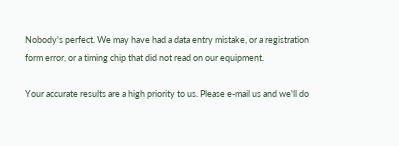Nobody's perfect. We may have had a data entry mistake, or a registration form error, or a timing chip that did not read on our equipment.

Your accurate results are a high priority to us. Please e-mail us and we'll do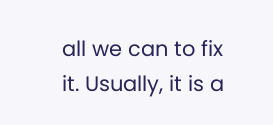all we can to fix it. Usually, it is a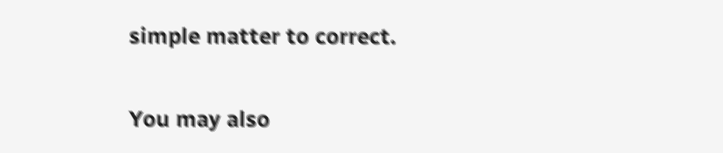simple matter to correct.

You may also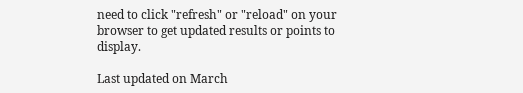need to click "refresh" or "reload" on your browser to get updated results or points to display.

Last updated on March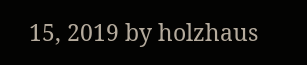15, 2019 by holzhaus